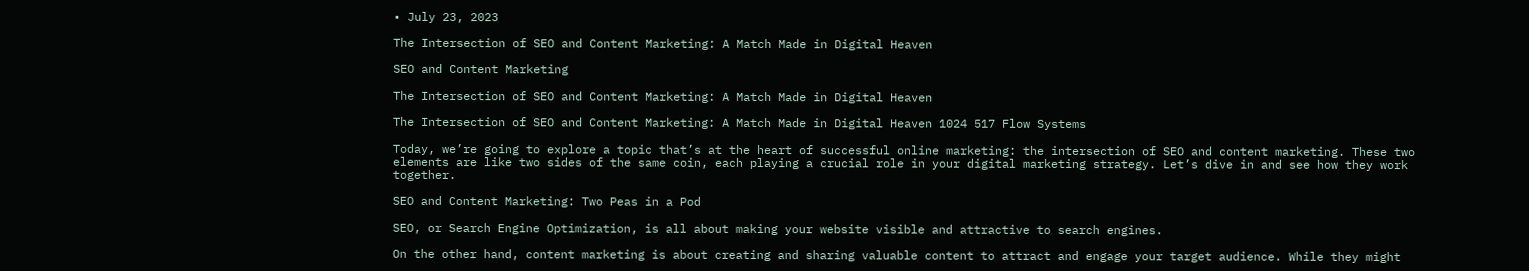• July 23, 2023

The Intersection of SEO and Content Marketing: A Match Made in Digital Heaven

SEO and Content Marketing

The Intersection of SEO and Content Marketing: A Match Made in Digital Heaven

The Intersection of SEO and Content Marketing: A Match Made in Digital Heaven 1024 517 Flow Systems

Today, we’re going to explore a topic that’s at the heart of successful online marketing: the intersection of SEO and content marketing. These two elements are like two sides of the same coin, each playing a crucial role in your digital marketing strategy. Let’s dive in and see how they work together.

SEO and Content Marketing: Two Peas in a Pod

SEO, or Search Engine Optimization, is all about making your website visible and attractive to search engines.

On the other hand, content marketing is about creating and sharing valuable content to attract and engage your target audience. While they might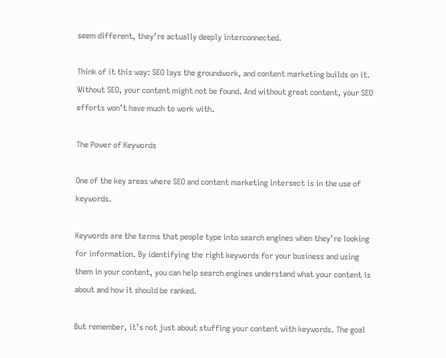seem different, they’re actually deeply interconnected.

Think of it this way: SEO lays the groundwork, and content marketing builds on it. Without SEO, your content might not be found. And without great content, your SEO efforts won’t have much to work with.

The Power of Keywords

One of the key areas where SEO and content marketing intersect is in the use of keywords.

Keywords are the terms that people type into search engines when they’re looking for information. By identifying the right keywords for your business and using them in your content, you can help search engines understand what your content is about and how it should be ranked.

But remember, it’s not just about stuffing your content with keywords. The goal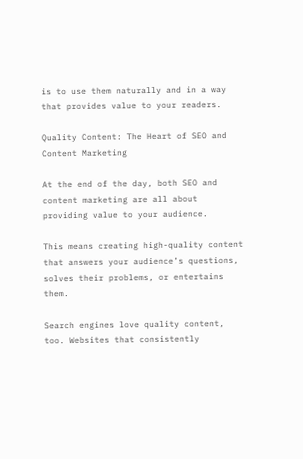is to use them naturally and in a way that provides value to your readers.

Quality Content: The Heart of SEO and Content Marketing

At the end of the day, both SEO and content marketing are all about providing value to your audience.

This means creating high-quality content that answers your audience’s questions, solves their problems, or entertains them.

Search engines love quality content, too. Websites that consistently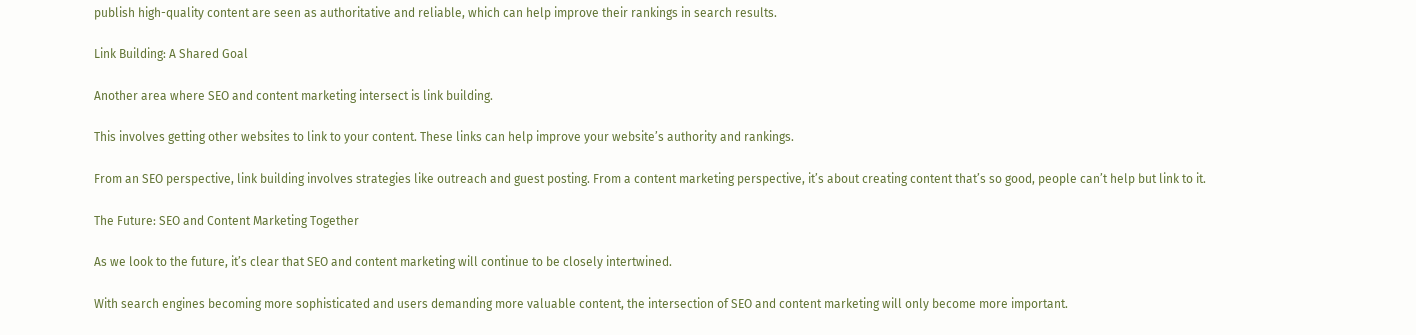publish high-quality content are seen as authoritative and reliable, which can help improve their rankings in search results.

Link Building: A Shared Goal

Another area where SEO and content marketing intersect is link building.

This involves getting other websites to link to your content. These links can help improve your website’s authority and rankings.

From an SEO perspective, link building involves strategies like outreach and guest posting. From a content marketing perspective, it’s about creating content that’s so good, people can’t help but link to it.

The Future: SEO and Content Marketing Together

As we look to the future, it’s clear that SEO and content marketing will continue to be closely intertwined.

With search engines becoming more sophisticated and users demanding more valuable content, the intersection of SEO and content marketing will only become more important.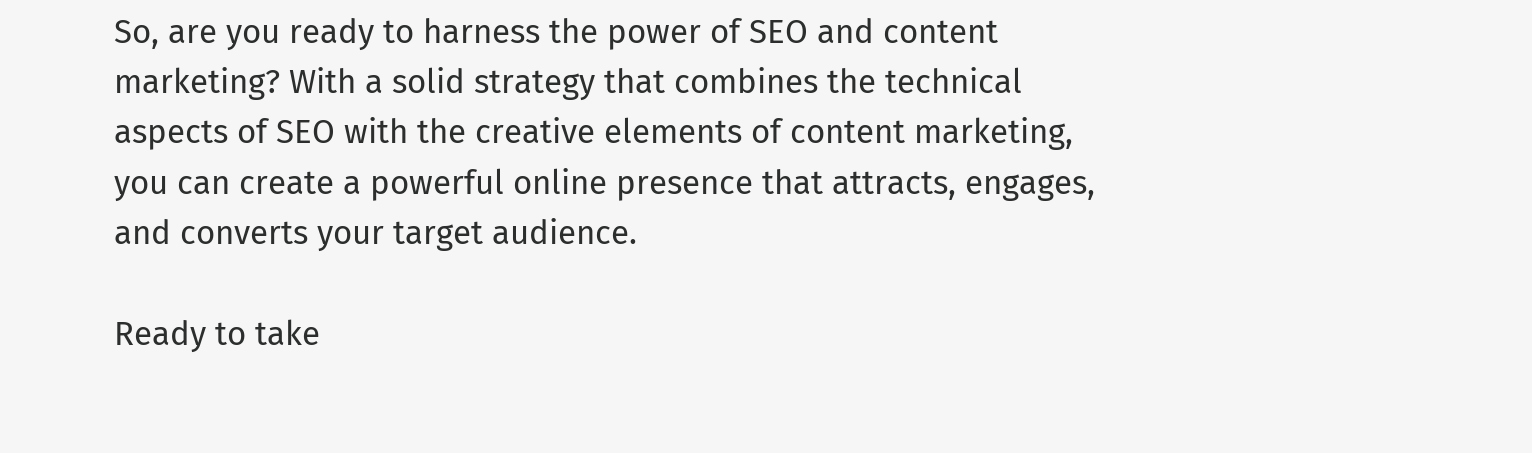So, are you ready to harness the power of SEO and content marketing? With a solid strategy that combines the technical aspects of SEO with the creative elements of content marketing, you can create a powerful online presence that attracts, engages, and converts your target audience.

Ready to take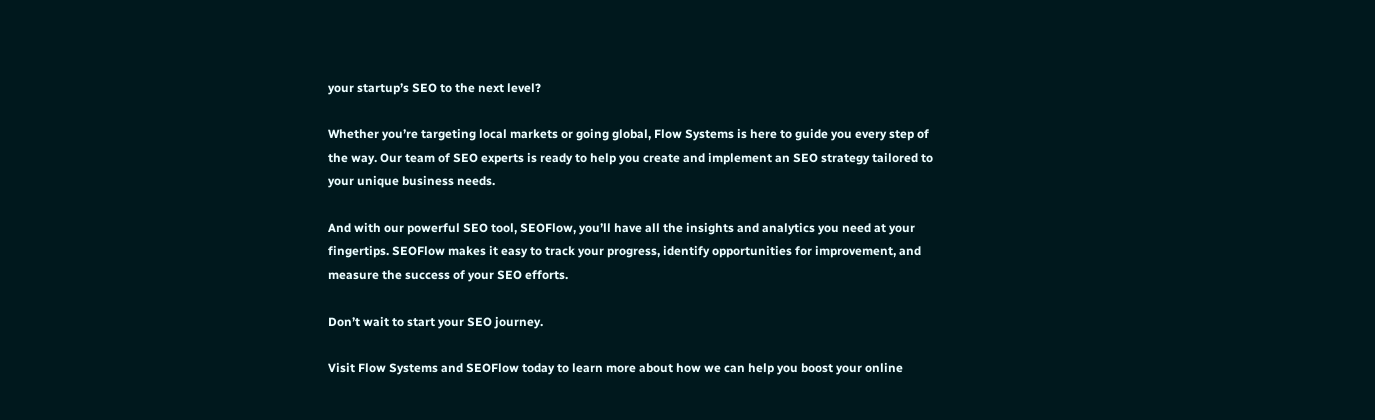your startup’s SEO to the next level?

Whether you’re targeting local markets or going global, Flow Systems is here to guide you every step of the way. Our team of SEO experts is ready to help you create and implement an SEO strategy tailored to your unique business needs.

And with our powerful SEO tool, SEOFlow, you’ll have all the insights and analytics you need at your fingertips. SEOFlow makes it easy to track your progress, identify opportunities for improvement, and measure the success of your SEO efforts.

Don’t wait to start your SEO journey.

Visit Flow Systems and SEOFlow today to learn more about how we can help you boost your online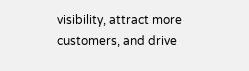visibility, attract more customers, and drive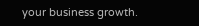your business growth.